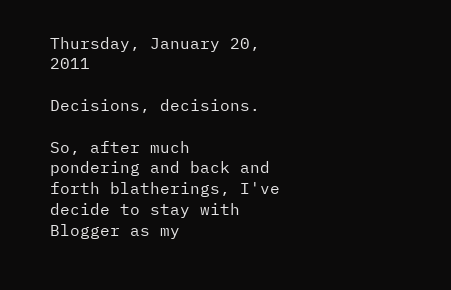Thursday, January 20, 2011

Decisions, decisions.

So, after much pondering and back and forth blatherings, I've decide to stay with Blogger as my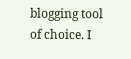blogging tool of choice. I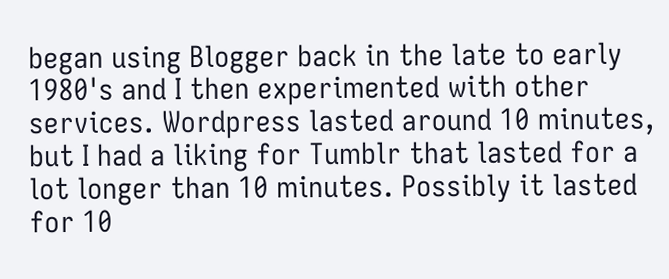began using Blogger back in the late to early 1980's and I then experimented with other services. Wordpress lasted around 10 minutes, but I had a liking for Tumblr that lasted for a lot longer than 10 minutes. Possibly it lasted for 10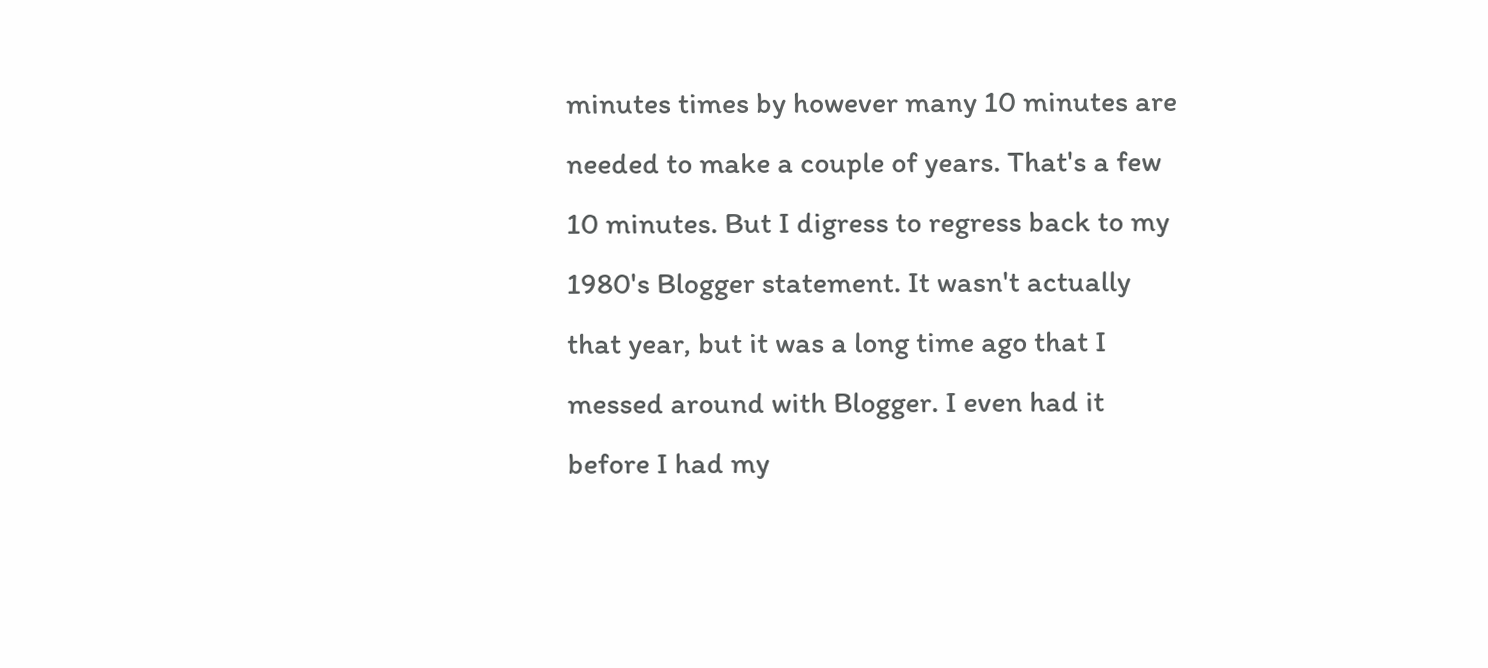minutes times by however many 10 minutes are needed to make a couple of years. That's a few 10 minutes. But I digress to regress back to my 1980's Blogger statement. It wasn't actually that year, but it was a long time ago that I messed around with Blogger. I even had it before I had my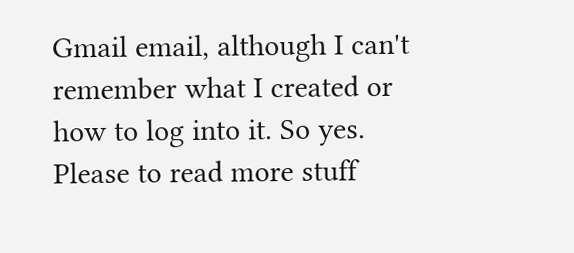Gmail email, although I can't remember what I created or how to log into it. So yes. Please to read more stuff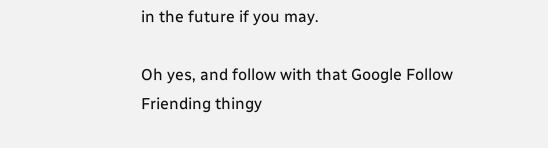in the future if you may.

Oh yes, and follow with that Google Follow Friending thingy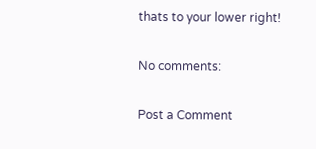thats to your lower right!

No comments:

Post a Comment